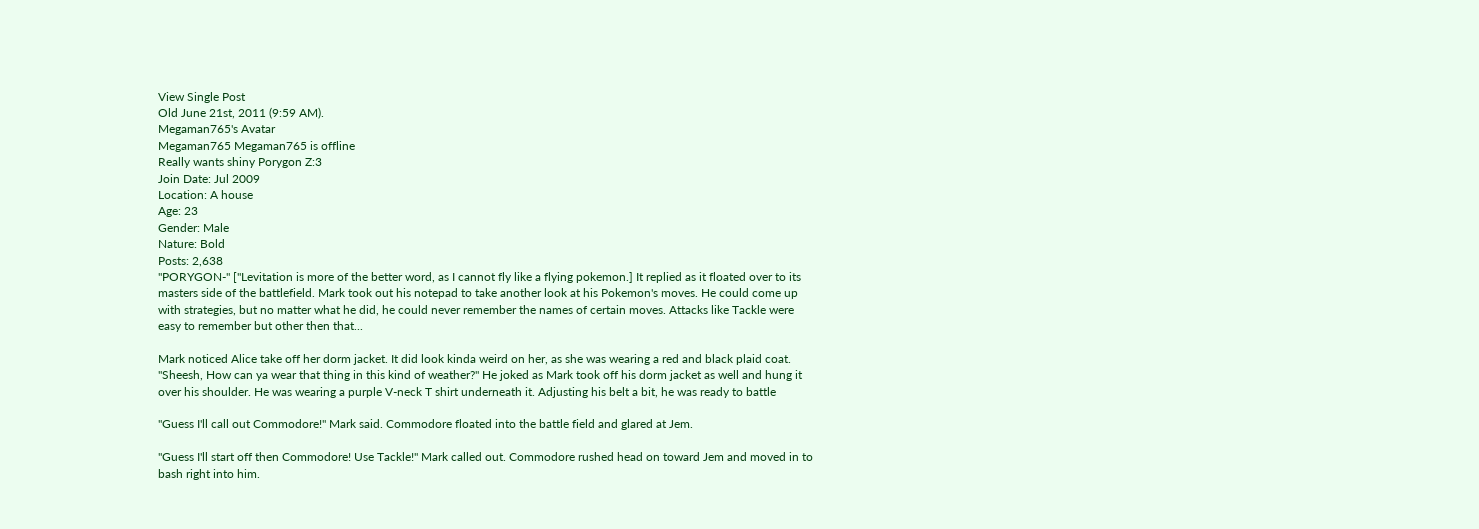View Single Post
Old June 21st, 2011 (9:59 AM).
Megaman765's Avatar
Megaman765 Megaman765 is offline
Really wants shiny Porygon Z:3
Join Date: Jul 2009
Location: A house
Age: 23
Gender: Male
Nature: Bold
Posts: 2,638
"PORYGON-" ["Levitation is more of the better word, as I cannot fly like a flying pokemon.] It replied as it floated over to its masters side of the battlefield. Mark took out his notepad to take another look at his Pokemon's moves. He could come up with strategies, but no matter what he did, he could never remember the names of certain moves. Attacks like Tackle were easy to remember but other then that...

Mark noticed Alice take off her dorm jacket. It did look kinda weird on her, as she was wearing a red and black plaid coat. "Sheesh, How can ya wear that thing in this kind of weather?" He joked as Mark took off his dorm jacket as well and hung it over his shoulder. He was wearing a purple V-neck T shirt underneath it. Adjusting his belt a bit, he was ready to battle

"Guess I'll call out Commodore!" Mark said. Commodore floated into the battle field and glared at Jem.

"Guess I'll start off then Commodore! Use Tackle!" Mark called out. Commodore rushed head on toward Jem and moved in to bash right into him.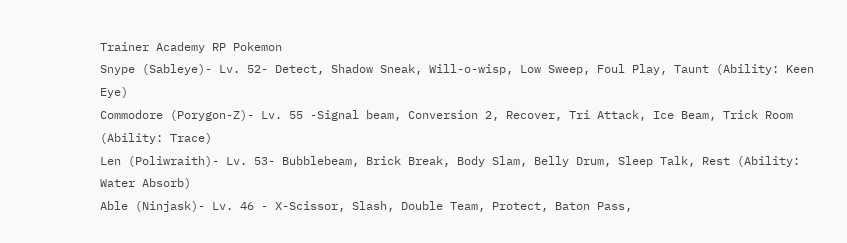Trainer Academy RP Pokemon
Snype (Sableye)- Lv. 52- Detect, Shadow Sneak, Will-o-wisp, Low Sweep, Foul Play, Taunt (Ability: Keen Eye)
Commodore (Porygon-Z)- Lv. 55 -Signal beam, Conversion 2, Recover, Tri Attack, Ice Beam, Trick Room (Ability: Trace)
Len (Poliwraith)- Lv. 53- Bubblebeam, Brick Break, Body Slam, Belly Drum, Sleep Talk, Rest (Ability: Water Absorb)
Able (Ninjask)- Lv. 46 - X-Scissor, Slash, Double Team, Protect, Baton Pass,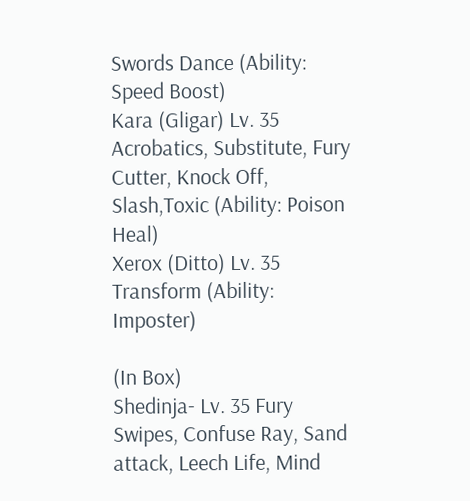Swords Dance (Ability: Speed Boost)
Kara (Gligar) Lv. 35 Acrobatics, Substitute, Fury Cutter, Knock Off, Slash,Toxic (Ability: Poison Heal)
Xerox (Ditto) Lv. 35 Transform (Ability: Imposter)

(In Box)
Shedinja- Lv. 35 Fury Swipes, Confuse Ray, Sand attack, Leech Life, Mind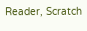Reader, Scratch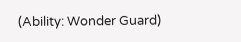(Ability: Wonder Guard)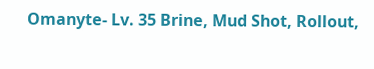Omanyte- Lv. 35 Brine, Mud Shot, Rollout,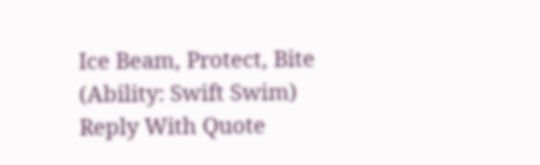Ice Beam, Protect, Bite
(Ability: Swift Swim)
Reply With Quote